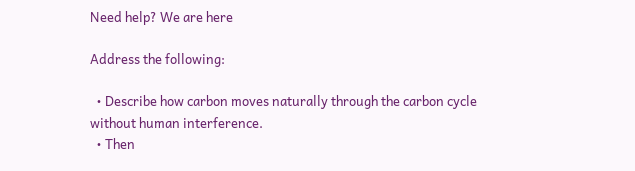Need help? We are here

Address the following:

  • Describe how carbon moves naturally through the carbon cycle without human interference.
  • Then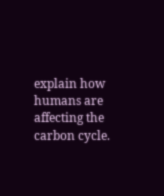explain how humans are affecting the carbon cycle.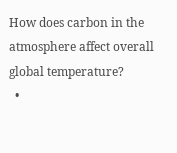How does carbon in the atmosphere affect overall global temperature?
  •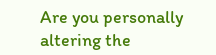Are you personally altering the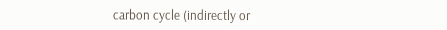carbon cycle (indirectly or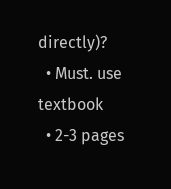directly)?
  • Must. use textbook
  • 2-3 pages